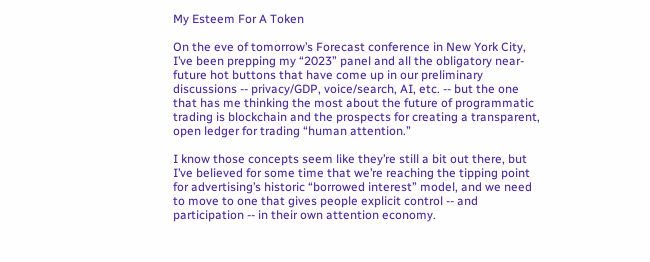My Esteem For A Token

On the eve of tomorrow’s Forecast conference in New York City, I’ve been prepping my “2023” panel and all the obligatory near-future hot buttons that have come up in our preliminary discussions -- privacy/GDP, voice/search, AI, etc. -- but the one that has me thinking the most about the future of programmatic trading is blockchain and the prospects for creating a transparent, open ledger for trading “human attention.”

I know those concepts seem like they’re still a bit out there, but I’ve believed for some time that we’re reaching the tipping point for advertising’s historic “borrowed interest” model, and we need to move to one that gives people explicit control -- and participation -- in their own attention economy.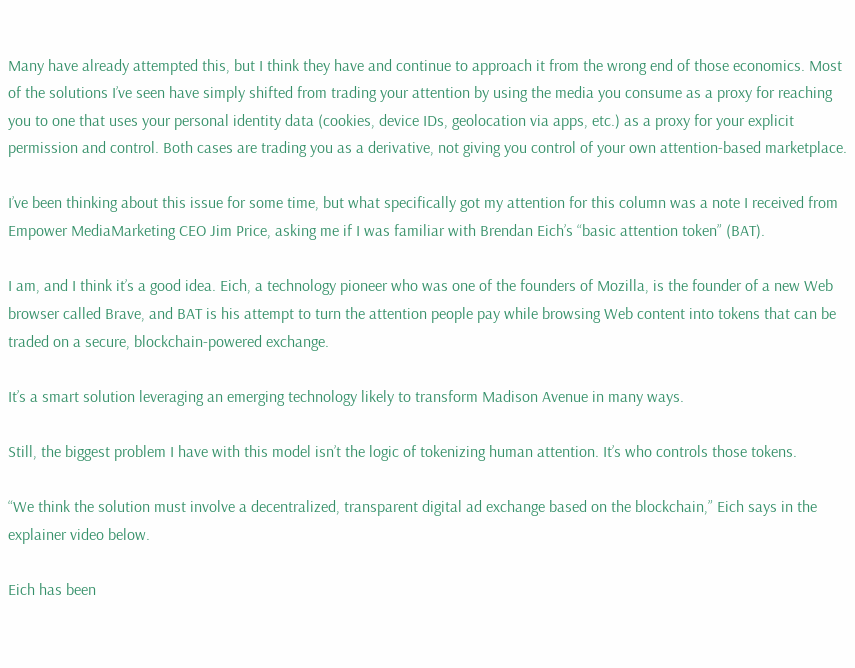Many have already attempted this, but I think they have and continue to approach it from the wrong end of those economics. Most of the solutions I’ve seen have simply shifted from trading your attention by using the media you consume as a proxy for reaching you to one that uses your personal identity data (cookies, device IDs, geolocation via apps, etc.) as a proxy for your explicit permission and control. Both cases are trading you as a derivative, not giving you control of your own attention-based marketplace.

I’ve been thinking about this issue for some time, but what specifically got my attention for this column was a note I received from Empower MediaMarketing CEO Jim Price, asking me if I was familiar with Brendan Eich’s “basic attention token” (BAT).

I am, and I think it’s a good idea. Eich, a technology pioneer who was one of the founders of Mozilla, is the founder of a new Web browser called Brave, and BAT is his attempt to turn the attention people pay while browsing Web content into tokens that can be traded on a secure, blockchain-powered exchange.

It’s a smart solution leveraging an emerging technology likely to transform Madison Avenue in many ways.

Still, the biggest problem I have with this model isn’t the logic of tokenizing human attention. It’s who controls those tokens.

“We think the solution must involve a decentralized, transparent digital ad exchange based on the blockchain,” Eich says in the explainer video below.

Eich has been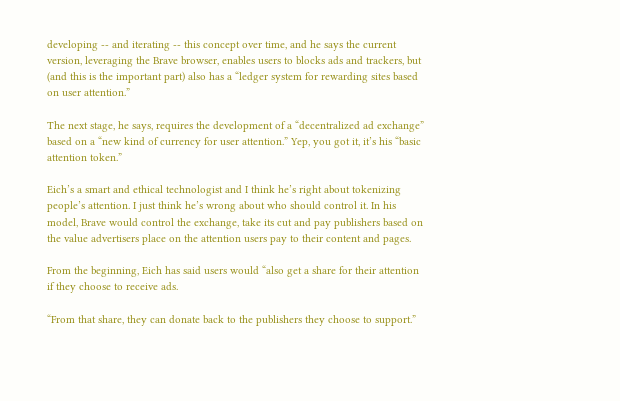developing -- and iterating -- this concept over time, and he says the current version, leveraging the Brave browser, enables users to blocks ads and trackers, but (and this is the important part) also has a “ledger system for rewarding sites based on user attention.”

The next stage, he says, requires the development of a “decentralized ad exchange” based on a “new kind of currency for user attention.” Yep, you got it, it’s his “basic attention token.”

Eich’s a smart and ethical technologist and I think he’s right about tokenizing people’s attention. I just think he’s wrong about who should control it. In his model, Brave would control the exchange, take its cut and pay publishers based on the value advertisers place on the attention users pay to their content and pages.

From the beginning, Eich has said users would “also get a share for their attention if they choose to receive ads.

“From that share, they can donate back to the publishers they choose to support.”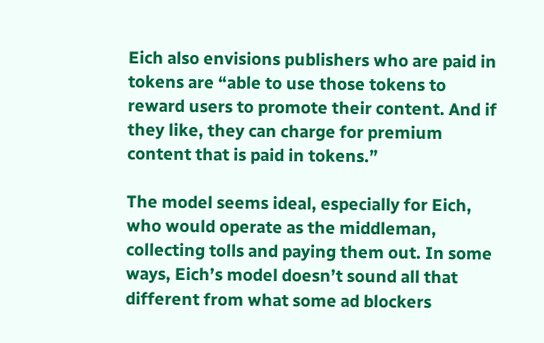Eich also envisions publishers who are paid in tokens are “able to use those tokens to reward users to promote their content. And if they like, they can charge for premium content that is paid in tokens.”

The model seems ideal, especially for Eich, who would operate as the middleman, collecting tolls and paying them out. In some ways, Eich’s model doesn’t sound all that different from what some ad blockers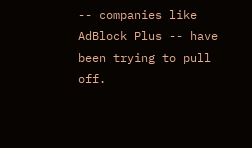-- companies like AdBlock Plus -- have been trying to pull off.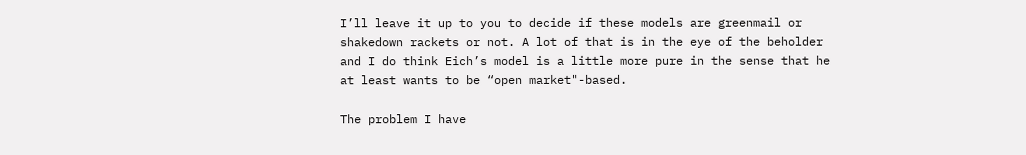I’ll leave it up to you to decide if these models are greenmail or shakedown rackets or not. A lot of that is in the eye of the beholder and I do think Eich’s model is a little more pure in the sense that he at least wants to be “open market"-based.

The problem I have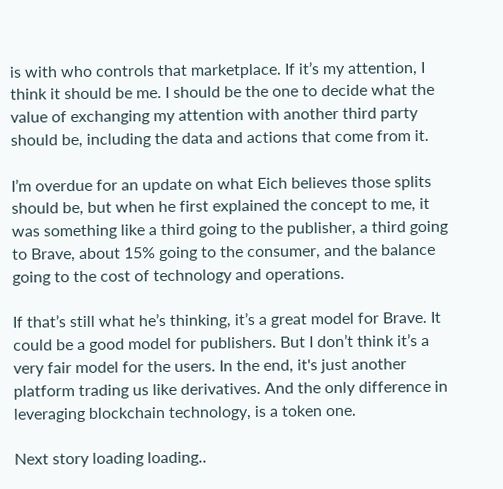is with who controls that marketplace. If it’s my attention, I think it should be me. I should be the one to decide what the value of exchanging my attention with another third party should be, including the data and actions that come from it.

I’m overdue for an update on what Eich believes those splits should be, but when he first explained the concept to me, it was something like a third going to the publisher, a third going to Brave, about 15% going to the consumer, and the balance going to the cost of technology and operations.

If that’s still what he’s thinking, it’s a great model for Brave. It could be a good model for publishers. But I don’t think it’s a very fair model for the users. In the end, it's just another platform trading us like derivatives. And the only difference in leveraging blockchain technology, is a token one.

Next story loading loading..